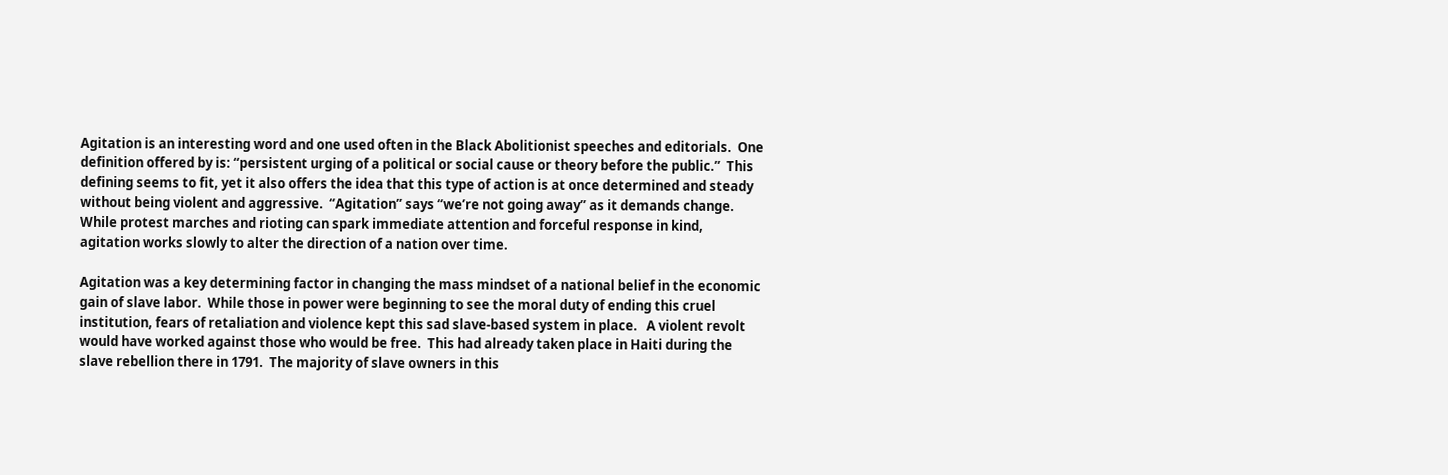Agitation is an interesting word and one used often in the Black Abolitionist speeches and editorials.  One definition offered by is: “persistent urging of a political or social cause or theory before the public.”  This defining seems to fit, yet it also offers the idea that this type of action is at once determined and steady without being violent and aggressive.  “Agitation” says “we’re not going away” as it demands change.  While protest marches and rioting can spark immediate attention and forceful response in kind, agitation works slowly to alter the direction of a nation over time.

Agitation was a key determining factor in changing the mass mindset of a national belief in the economic gain of slave labor.  While those in power were beginning to see the moral duty of ending this cruel institution, fears of retaliation and violence kept this sad slave-based system in place.   A violent revolt would have worked against those who would be free.  This had already taken place in Haiti during the slave rebellion there in 1791.  The majority of slave owners in this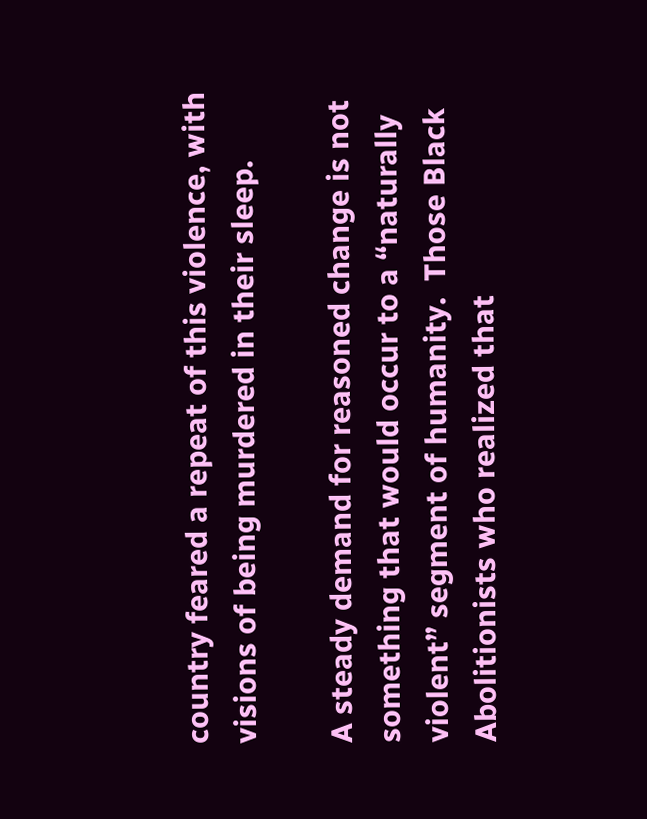country feared a repeat of this violence, with visions of being murdered in their sleep.

A steady demand for reasoned change is not something that would occur to a “naturally violent” segment of humanity.  Those Black Abolitionists who realized that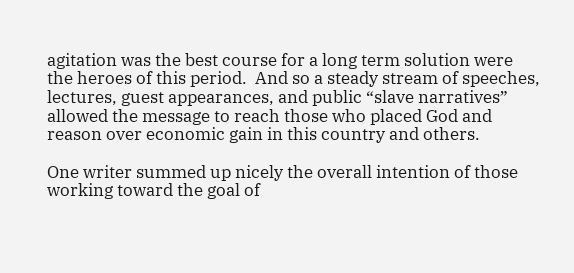agitation was the best course for a long term solution were the heroes of this period.  And so a steady stream of speeches, lectures, guest appearances, and public “slave narratives” allowed the message to reach those who placed God and reason over economic gain in this country and others.

One writer summed up nicely the overall intention of those working toward the goal of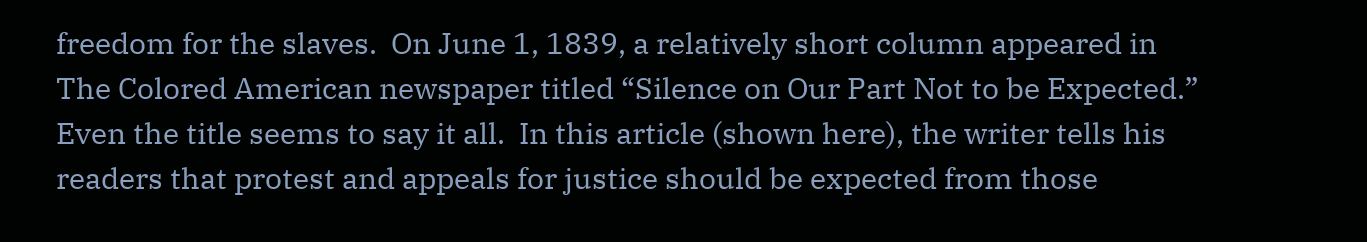freedom for the slaves.  On June 1, 1839, a relatively short column appeared in The Colored American newspaper titled “Silence on Our Part Not to be Expected.”  Even the title seems to say it all.  In this article (shown here), the writer tells his readers that protest and appeals for justice should be expected from those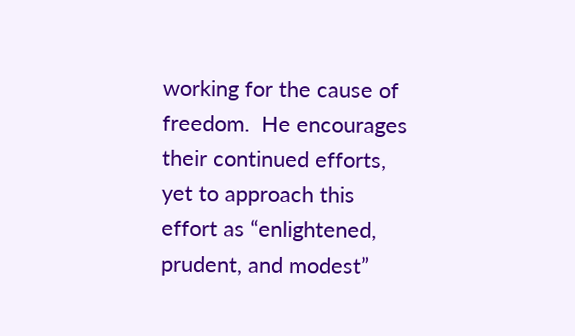working for the cause of freedom.  He encourages their continued efforts, yet to approach this effort as “enlightened, prudent, and modest”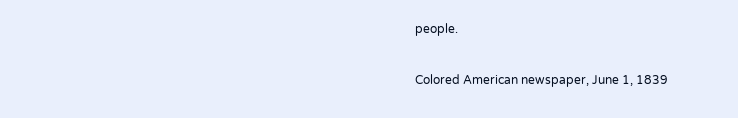people.

Colored American newspaper, June 1, 1839